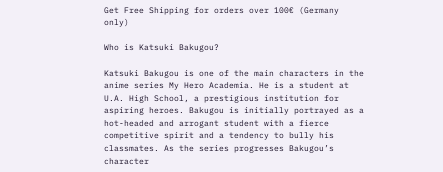Get Free Shipping for orders over 100€ (Germany only)

Who is Katsuki Bakugou?

Katsuki Bakugou is one of the main characters in the anime series My Hero Academia. He is a student at U.A. High School, a prestigious institution for aspiring heroes. Bakugou is initially portrayed as a hot-headed and arrogant student with a fierce competitive spirit and a tendency to bully his classmates. As the series progresses Bakugou’s character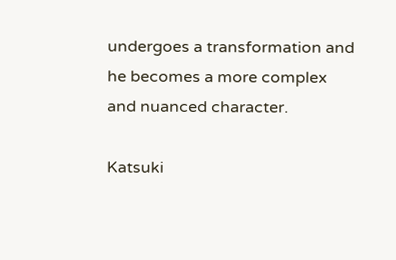undergoes a transformation and he becomes a more complex and nuanced character.

Katsuki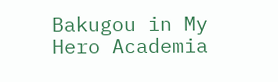Bakugou in My Hero Academia